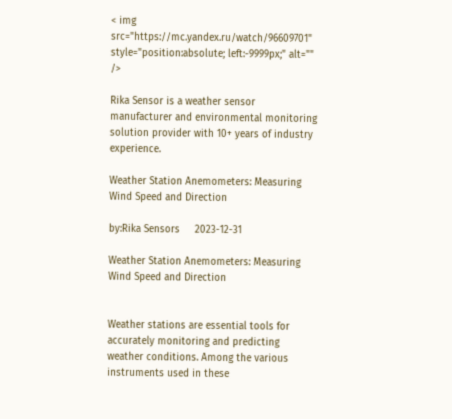< img src="https://mc.yandex.ru/watch/96609701" style="position:absolute; left:-9999px;" alt="" />

Rika Sensor is a weather sensor manufacturer and environmental monitoring solution provider with 10+ years of industry experience.

Weather Station Anemometers: Measuring Wind Speed and Direction

by:Rika Sensors     2023-12-31

Weather Station Anemometers: Measuring Wind Speed and Direction


Weather stations are essential tools for accurately monitoring and predicting weather conditions. Among the various instruments used in these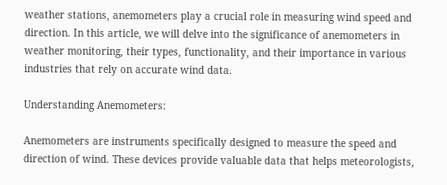weather stations, anemometers play a crucial role in measuring wind speed and direction. In this article, we will delve into the significance of anemometers in weather monitoring, their types, functionality, and their importance in various industries that rely on accurate wind data.

Understanding Anemometers:

Anemometers are instruments specifically designed to measure the speed and direction of wind. These devices provide valuable data that helps meteorologists,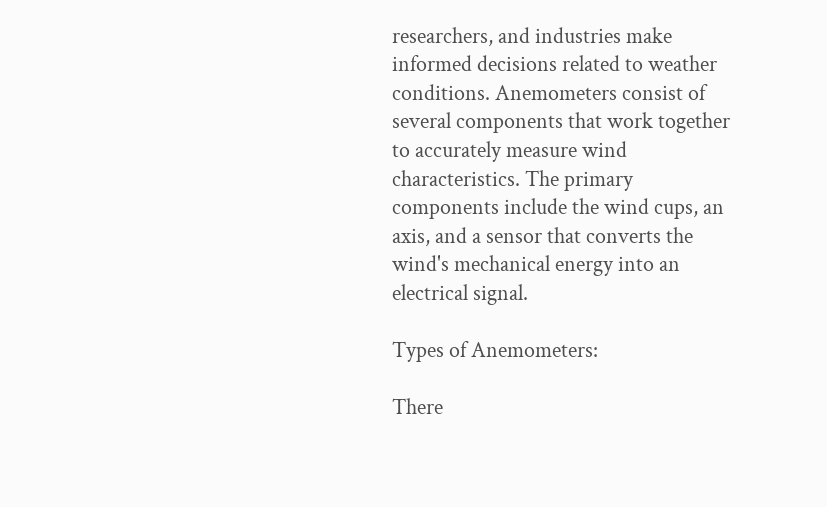researchers, and industries make informed decisions related to weather conditions. Anemometers consist of several components that work together to accurately measure wind characteristics. The primary components include the wind cups, an axis, and a sensor that converts the wind's mechanical energy into an electrical signal.

Types of Anemometers:

There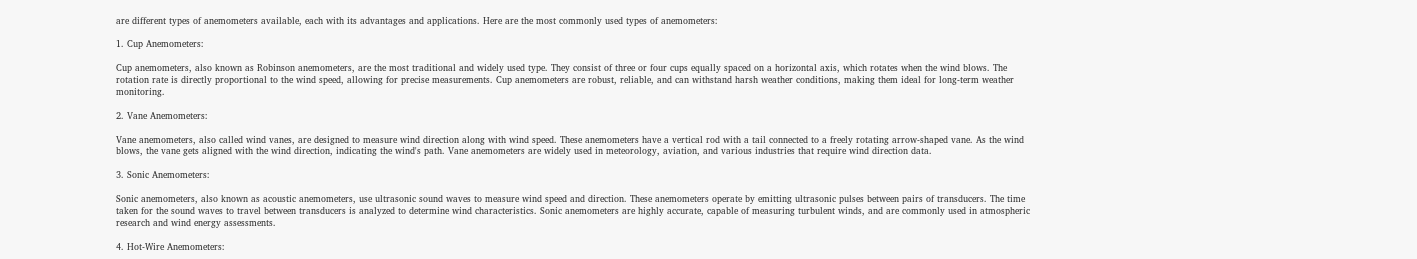are different types of anemometers available, each with its advantages and applications. Here are the most commonly used types of anemometers:

1. Cup Anemometers:

Cup anemometers, also known as Robinson anemometers, are the most traditional and widely used type. They consist of three or four cups equally spaced on a horizontal axis, which rotates when the wind blows. The rotation rate is directly proportional to the wind speed, allowing for precise measurements. Cup anemometers are robust, reliable, and can withstand harsh weather conditions, making them ideal for long-term weather monitoring.

2. Vane Anemometers:

Vane anemometers, also called wind vanes, are designed to measure wind direction along with wind speed. These anemometers have a vertical rod with a tail connected to a freely rotating arrow-shaped vane. As the wind blows, the vane gets aligned with the wind direction, indicating the wind's path. Vane anemometers are widely used in meteorology, aviation, and various industries that require wind direction data.

3. Sonic Anemometers:

Sonic anemometers, also known as acoustic anemometers, use ultrasonic sound waves to measure wind speed and direction. These anemometers operate by emitting ultrasonic pulses between pairs of transducers. The time taken for the sound waves to travel between transducers is analyzed to determine wind characteristics. Sonic anemometers are highly accurate, capable of measuring turbulent winds, and are commonly used in atmospheric research and wind energy assessments.

4. Hot-Wire Anemometers: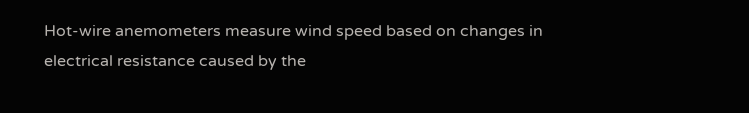Hot-wire anemometers measure wind speed based on changes in electrical resistance caused by the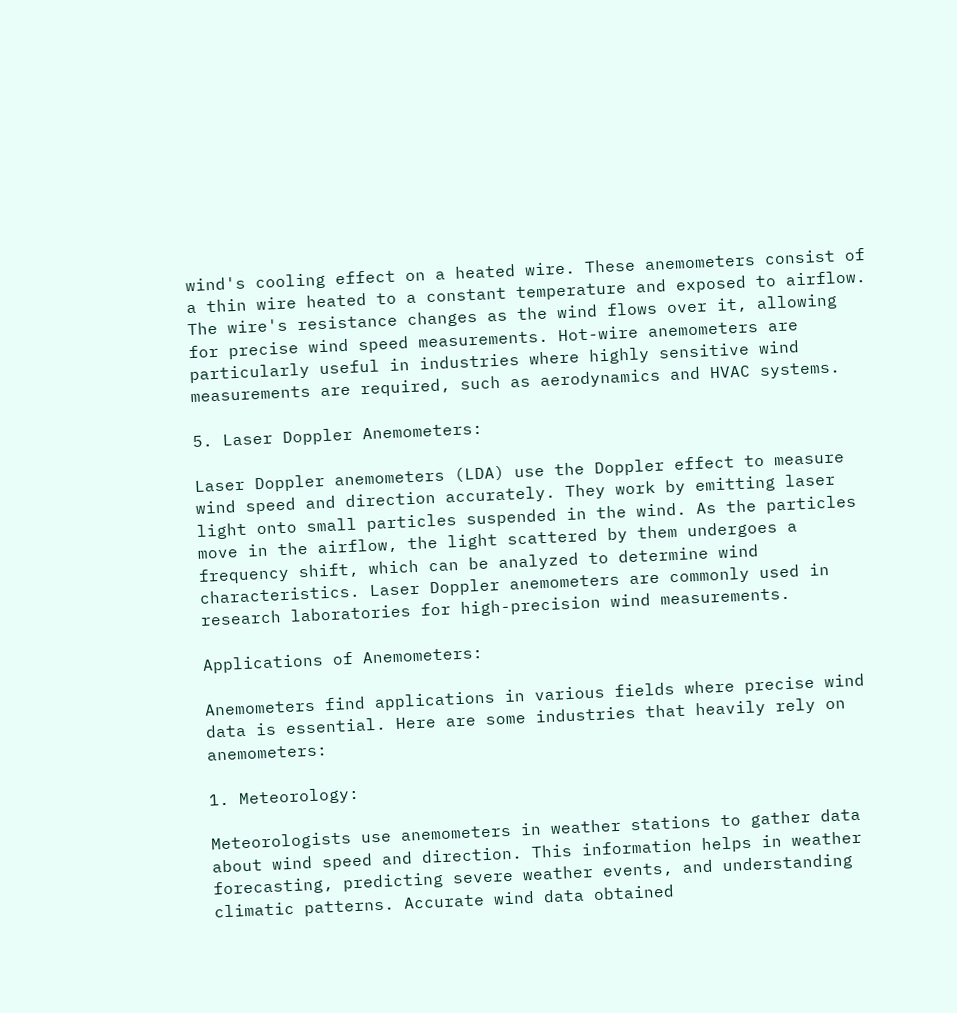wind's cooling effect on a heated wire. These anemometers consist of a thin wire heated to a constant temperature and exposed to airflow. The wire's resistance changes as the wind flows over it, allowing for precise wind speed measurements. Hot-wire anemometers are particularly useful in industries where highly sensitive wind measurements are required, such as aerodynamics and HVAC systems.

5. Laser Doppler Anemometers:

Laser Doppler anemometers (LDA) use the Doppler effect to measure wind speed and direction accurately. They work by emitting laser light onto small particles suspended in the wind. As the particles move in the airflow, the light scattered by them undergoes a frequency shift, which can be analyzed to determine wind characteristics. Laser Doppler anemometers are commonly used in research laboratories for high-precision wind measurements.

Applications of Anemometers:

Anemometers find applications in various fields where precise wind data is essential. Here are some industries that heavily rely on anemometers:

1. Meteorology:

Meteorologists use anemometers in weather stations to gather data about wind speed and direction. This information helps in weather forecasting, predicting severe weather events, and understanding climatic patterns. Accurate wind data obtained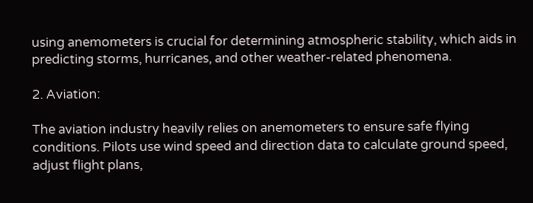using anemometers is crucial for determining atmospheric stability, which aids in predicting storms, hurricanes, and other weather-related phenomena.

2. Aviation:

The aviation industry heavily relies on anemometers to ensure safe flying conditions. Pilots use wind speed and direction data to calculate ground speed, adjust flight plans,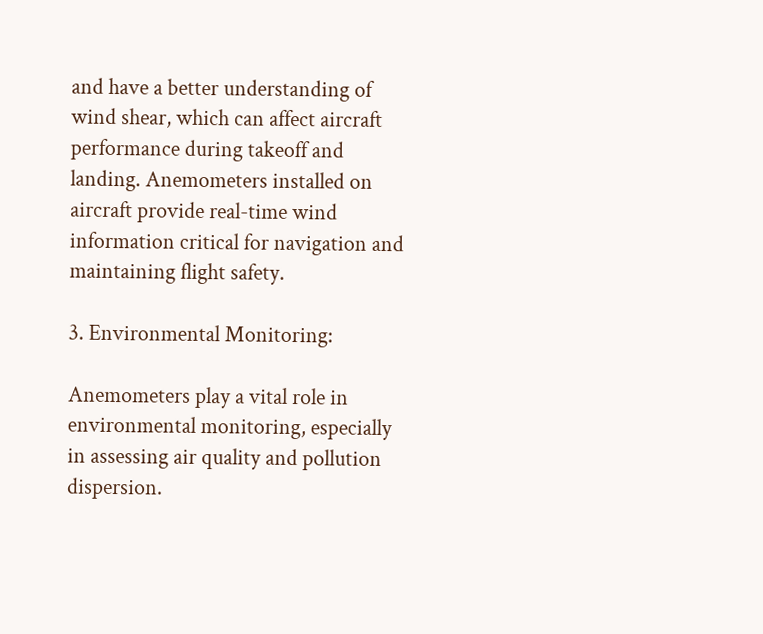and have a better understanding of wind shear, which can affect aircraft performance during takeoff and landing. Anemometers installed on aircraft provide real-time wind information critical for navigation and maintaining flight safety.

3. Environmental Monitoring:

Anemometers play a vital role in environmental monitoring, especially in assessing air quality and pollution dispersion.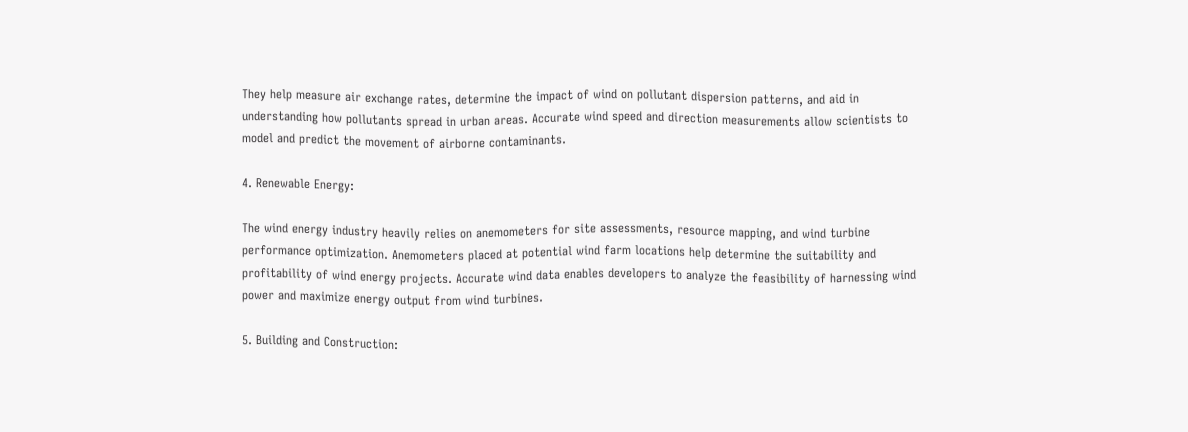They help measure air exchange rates, determine the impact of wind on pollutant dispersion patterns, and aid in understanding how pollutants spread in urban areas. Accurate wind speed and direction measurements allow scientists to model and predict the movement of airborne contaminants.

4. Renewable Energy:

The wind energy industry heavily relies on anemometers for site assessments, resource mapping, and wind turbine performance optimization. Anemometers placed at potential wind farm locations help determine the suitability and profitability of wind energy projects. Accurate wind data enables developers to analyze the feasibility of harnessing wind power and maximize energy output from wind turbines.

5. Building and Construction: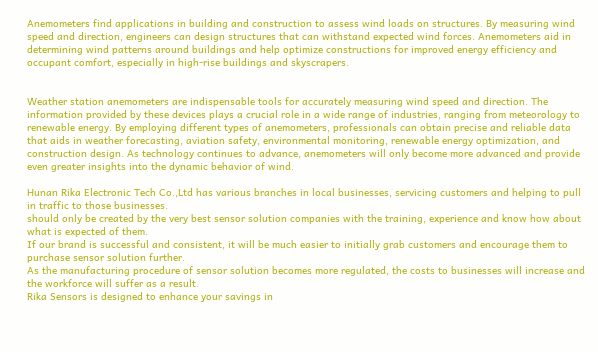Anemometers find applications in building and construction to assess wind loads on structures. By measuring wind speed and direction, engineers can design structures that can withstand expected wind forces. Anemometers aid in determining wind patterns around buildings and help optimize constructions for improved energy efficiency and occupant comfort, especially in high-rise buildings and skyscrapers.


Weather station anemometers are indispensable tools for accurately measuring wind speed and direction. The information provided by these devices plays a crucial role in a wide range of industries, ranging from meteorology to renewable energy. By employing different types of anemometers, professionals can obtain precise and reliable data that aids in weather forecasting, aviation safety, environmental monitoring, renewable energy optimization, and construction design. As technology continues to advance, anemometers will only become more advanced and provide even greater insights into the dynamic behavior of wind.

Hunan Rika Electronic Tech Co.,Ltd has various branches in local businesses, servicing customers and helping to pull in traffic to those businesses.
should only be created by the very best sensor solution companies with the training, experience and know how about what is expected of them.
If our brand is successful and consistent, it will be much easier to initially grab customers and encourage them to purchase sensor solution further.
As the manufacturing procedure of sensor solution becomes more regulated, the costs to businesses will increase and the workforce will suffer as a result.
Rika Sensors is designed to enhance your savings in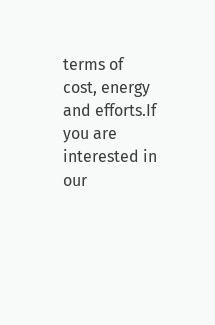terms of cost, energy and efforts.If you are interested in our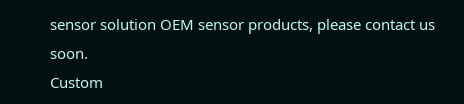sensor solution OEM sensor products, please contact us soon.
Custom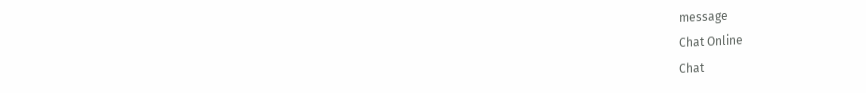message
Chat Online
Chat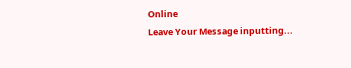Online
Leave Your Message inputting...